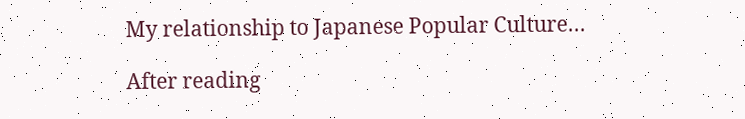My relationship to Japanese Popular Culture…

After reading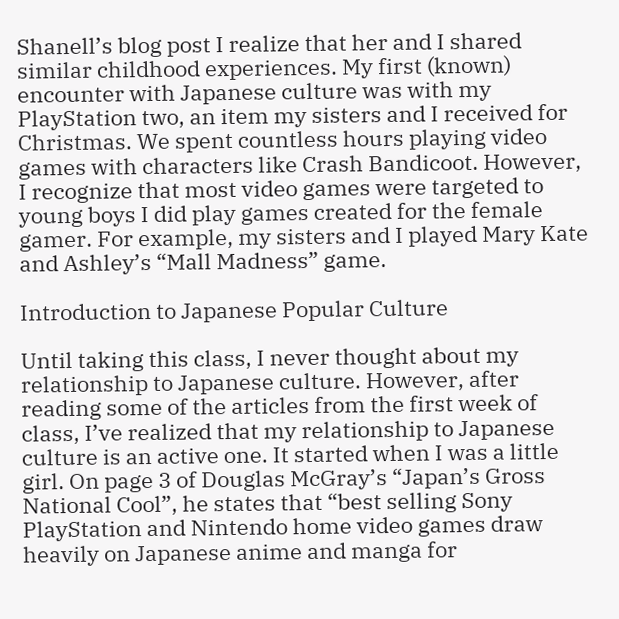Shanell’s blog post I realize that her and I shared similar childhood experiences. My first (known) encounter with Japanese culture was with my PlayStation two, an item my sisters and I received for Christmas. We spent countless hours playing video games with characters like Crash Bandicoot. However, I recognize that most video games were targeted to young boys I did play games created for the female gamer. For example, my sisters and I played Mary Kate and Ashley’s “Mall Madness” game.

Introduction to Japanese Popular Culture

Until taking this class, I never thought about my relationship to Japanese culture. However, after reading some of the articles from the first week of class, I’ve realized that my relationship to Japanese culture is an active one. It started when I was a little girl. On page 3 of Douglas McGray’s “Japan’s Gross National Cool”, he states that “best selling Sony PlayStation and Nintendo home video games draw heavily on Japanese anime and manga for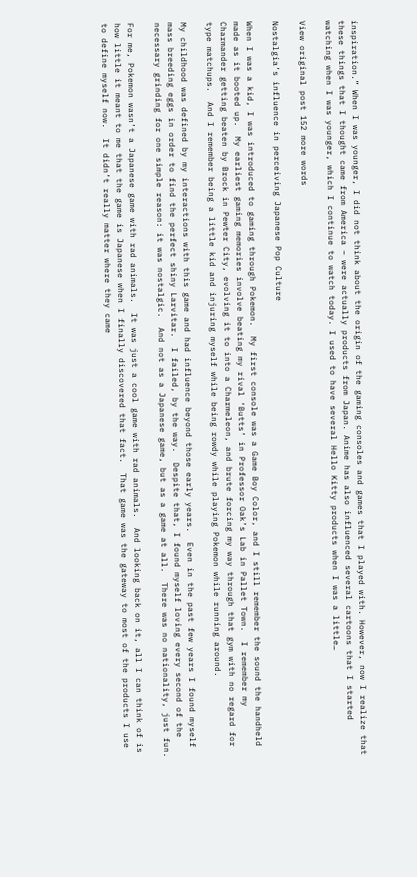inspiration.” When I was younger, I did not think about the origin of the gaming consoles and games that I played with. However, now I realize that these things that I thought came from America – were actually products from Japan. Anime has also influenced several cartoons that I started watching when I was younger, which I continue to watch today. I used to have several Hello Kitty products when I was a little…

View original post 152 more words

Nostalgia’s influence in perceiving Japanese Pop Culture

When I was a kid, I was introduced to gaming through Pokemon.  My first console was a Game Boy Color, and I still remember the sound the handheld made as it booted up.  My earliest gaming memories involve beating my rival ‘Butts’ in Professor Oak’s Lab in Pallet Town.  I remember my Charmander getting beaten by Brock in Pewter City, evolving it to into a Charmeleon, and brute forcing my way through that gym with no regard for type matchups.  And I remember being a little kid and injuring myself while being rowdy while playing Pokemon while running around.

My childhood was defined by my interactions with this game and had influence beyond those early years.  Even in the past few years I found myself mass breeding eggs in order to find the perfect shiny Larvitar.  I failed, by the way.  Despite that, I found myself loving every second of the necessary grinding for one simple reason: it was nostalgic.  And not as a Japanese game, but as a game at all.  There was no nationality, just fun.

For me, Pokemon wasn’t a Japanese game with rad animals.  It was just a cool game with rad animals.  And looking back on it, all I can think of is how little it meant to me that the game is Japanese when I finally discovered that fact.  That game was the gateway to most of the products I use to define myself now.  It didn’t really matter where they came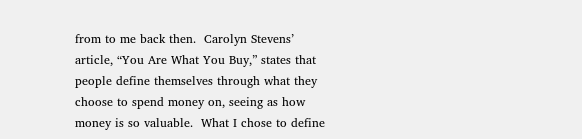from to me back then.  Carolyn Stevens’ article, “You Are What You Buy,” states that people define themselves through what they choose to spend money on, seeing as how money is so valuable.  What I chose to define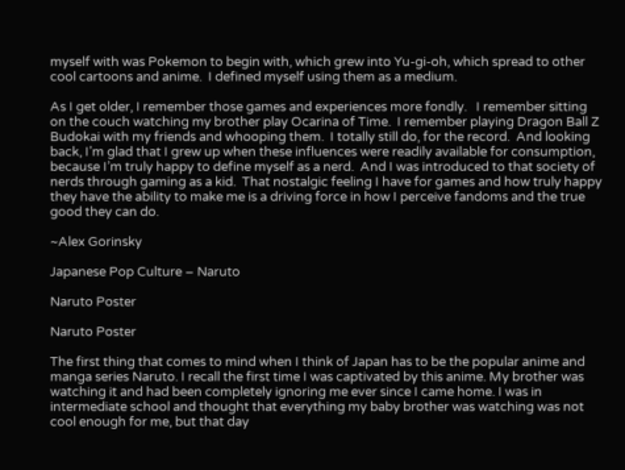myself with was Pokemon to begin with, which grew into Yu-gi-oh, which spread to other cool cartoons and anime.  I defined myself using them as a medium.

As I get older, I remember those games and experiences more fondly.   I remember sitting on the couch watching my brother play Ocarina of Time.  I remember playing Dragon Ball Z Budokai with my friends and whooping them.  I totally still do, for the record.  And looking back, I’m glad that I grew up when these influences were readily available for consumption, because I’m truly happy to define myself as a nerd.  And I was introduced to that society of nerds through gaming as a kid.  That nostalgic feeling I have for games and how truly happy they have the ability to make me is a driving force in how I perceive fandoms and the true good they can do.

~Alex Gorinsky

Japanese Pop Culture – Naruto

Naruto Poster

Naruto Poster

The first thing that comes to mind when I think of Japan has to be the popular anime and manga series Naruto. I recall the first time I was captivated by this anime. My brother was watching it and had been completely ignoring me ever since I came home. I was in intermediate school and thought that everything my baby brother was watching was not cool enough for me, but that day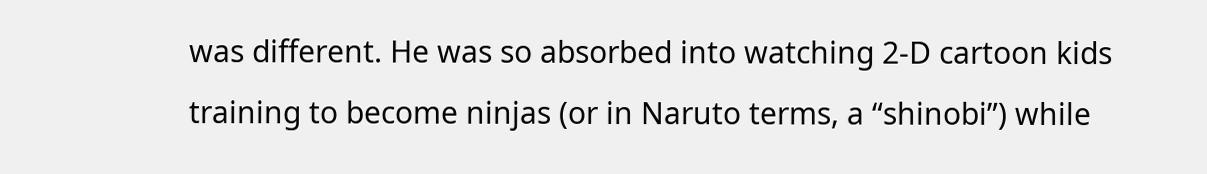was different. He was so absorbed into watching 2-D cartoon kids training to become ninjas (or in Naruto terms, a “shinobi”) while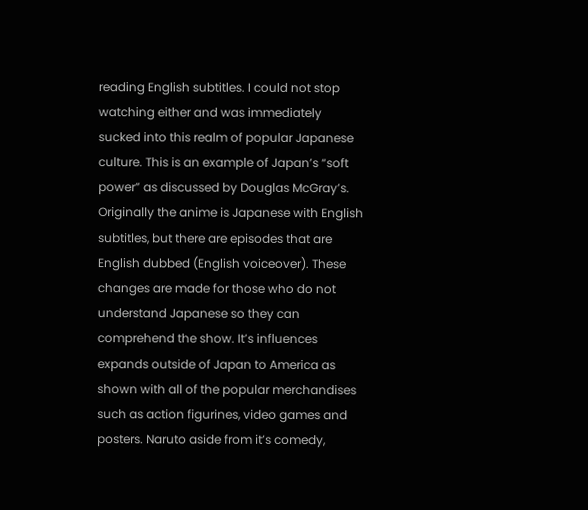reading English subtitles. I could not stop watching either and was immediately sucked into this realm of popular Japanese culture. This is an example of Japan’s “soft power” as discussed by Douglas McGray’s. Originally the anime is Japanese with English subtitles, but there are episodes that are English dubbed (English voiceover). These changes are made for those who do not understand Japanese so they can comprehend the show. It’s influences expands outside of Japan to America as shown with all of the popular merchandises such as action figurines, video games and posters. Naruto aside from it’s comedy,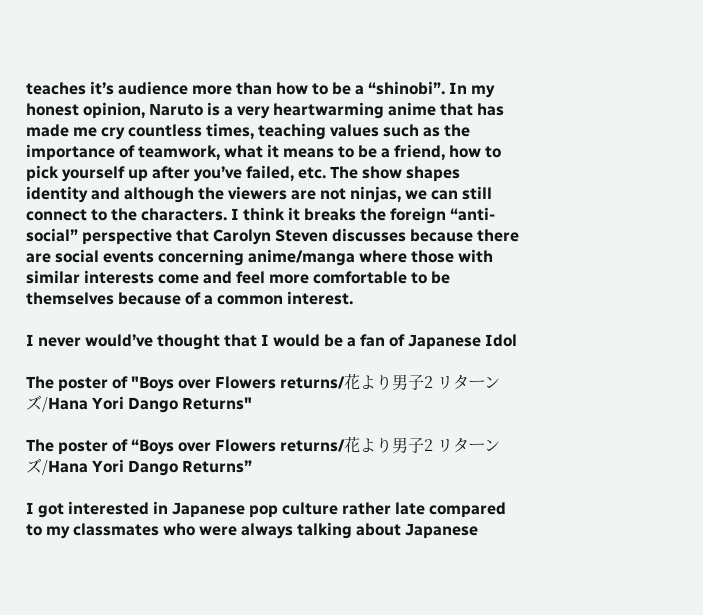teaches it’s audience more than how to be a “shinobi”. In my honest opinion, Naruto is a very heartwarming anime that has made me cry countless times, teaching values such as the importance of teamwork, what it means to be a friend, how to pick yourself up after you’ve failed, etc. The show shapes identity and although the viewers are not ninjas, we can still connect to the characters. I think it breaks the foreign “anti-social” perspective that Carolyn Steven discusses because there are social events concerning anime/manga where those with similar interests come and feel more comfortable to be themselves because of a common interest.

I never would’ve thought that I would be a fan of Japanese Idol

The poster of "Boys over Flowers returns/花より男子2 リタㅡンズ/Hana Yori Dango Returns"

The poster of “Boys over Flowers returns/花より男子2 リタㅡンズ/Hana Yori Dango Returns”

I got interested in Japanese pop culture rather late compared to my classmates who were always talking about Japanese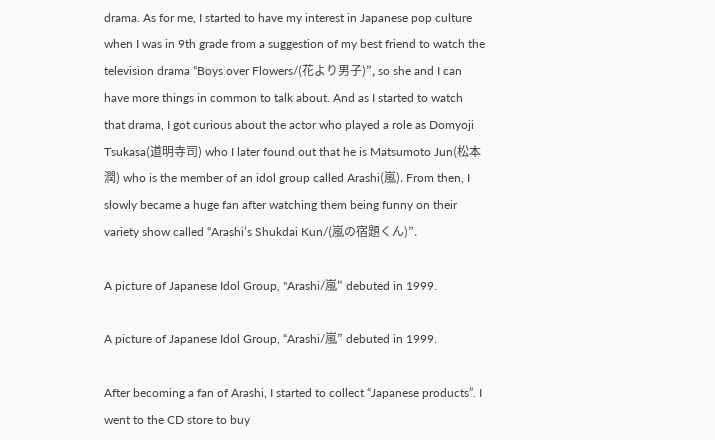drama. As for me, I started to have my interest in Japanese pop culture when I was in 9th grade from a suggestion of my best friend to watch the television drama “Boys over Flowers/(花より男子)”, so she and I can have more things in common to talk about. And as I started to watch that drama, I got curious about the actor who played a role as Domyoji Tsukasa(道明寺司) who I later found out that he is Matsumoto Jun(松本潤) who is the member of an idol group called Arashi(嵐). From then, I slowly became a huge fan after watching them being funny on their variety show called “Arashi’s Shukdai Kun/(嵐の宿題くん)”.

A picture of Japanese Idol Group, "Arashi/嵐" debuted in 1999.

A picture of Japanese Idol Group, “Arashi/嵐” debuted in 1999.

After becoming a fan of Arashi, I started to collect “Japanese products”. I went to the CD store to buy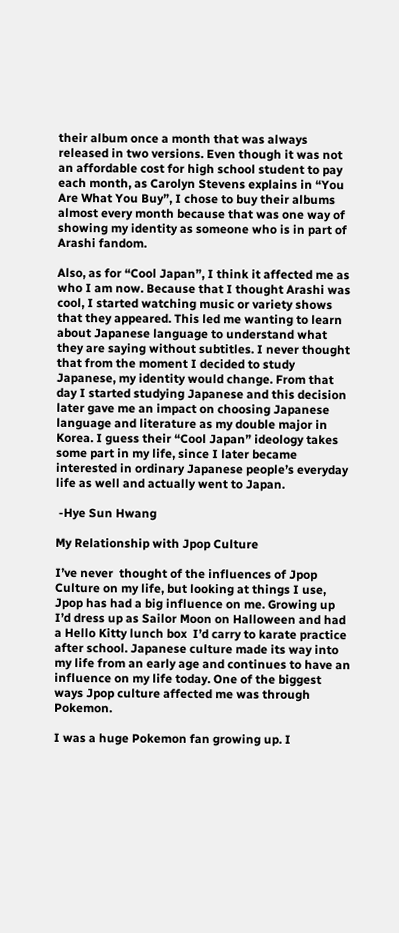their album once a month that was always released in two versions. Even though it was not an affordable cost for high school student to pay each month, as Carolyn Stevens explains in “You Are What You Buy”, I chose to buy their albums almost every month because that was one way of showing my identity as someone who is in part of Arashi fandom.

Also, as for “Cool Japan”, I think it affected me as who I am now. Because that I thought Arashi was cool, I started watching music or variety shows that they appeared. This led me wanting to learn about Japanese language to understand what they are saying without subtitles. I never thought that from the moment I decided to study Japanese, my identity would change. From that day I started studying Japanese and this decision later gave me an impact on choosing Japanese language and literature as my double major in Korea. I guess their “Cool Japan” ideology takes some part in my life, since I later became interested in ordinary Japanese people’s everyday life as well and actually went to Japan.

 -Hye Sun Hwang

My Relationship with Jpop Culture

I’ve never  thought of the influences of Jpop Culture on my life, but looking at things I use, Jpop has had a big influence on me. Growing up I’d dress up as Sailor Moon on Halloween and had a Hello Kitty lunch box  I’d carry to karate practice after school. Japanese culture made its way into my life from an early age and continues to have an influence on my life today. One of the biggest ways Jpop culture affected me was through Pokemon.

I was a huge Pokemon fan growing up. I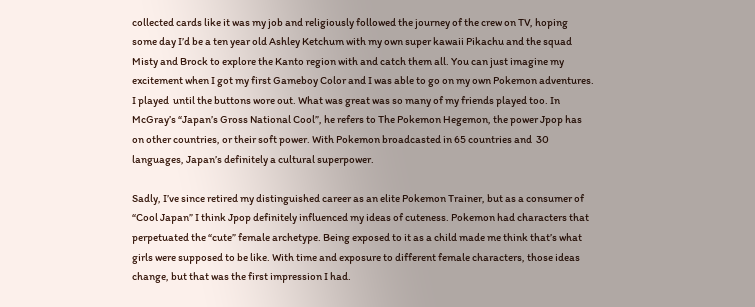collected cards like it was my job and religiously followed the journey of the crew on TV, hoping some day I’d be a ten year old Ashley Ketchum with my own super kawaii Pikachu and the squad Misty and Brock to explore the Kanto region with and catch them all. You can just imagine my excitement when I got my first Gameboy Color and I was able to go on my own Pokemon adventures. I played  until the buttons wore out. What was great was so many of my friends played too. In McGray’s “Japan’s Gross National Cool”, he refers to The Pokemon Hegemon, the power Jpop has on other countries, or their soft power. With Pokemon broadcasted in 65 countries and  30 languages, Japan’s definitely a cultural superpower.

Sadly, I’ve since retired my distinguished career as an elite Pokemon Trainer, but as a consumer of “Cool Japan” I think Jpop definitely influenced my ideas of cuteness. Pokemon had characters that perpetuated the “cute” female archetype. Being exposed to it as a child made me think that’s what girls were supposed to be like. With time and exposure to different female characters, those ideas change, but that was the first impression I had.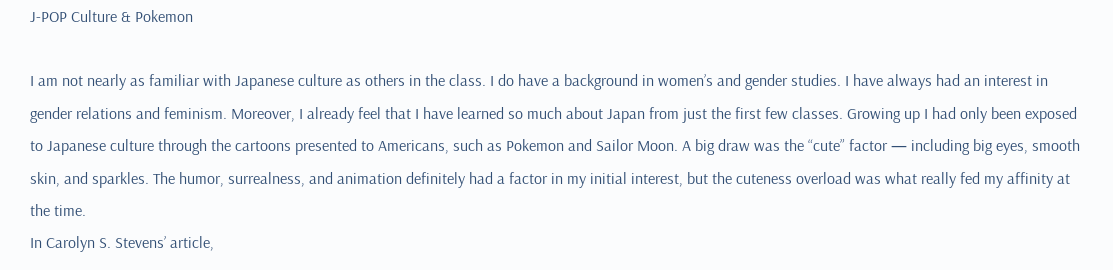J-POP Culture & Pokemon

I am not nearly as familiar with Japanese culture as others in the class. I do have a background in women’s and gender studies. I have always had an interest in gender relations and feminism. Moreover, I already feel that I have learned so much about Japan from just the first few classes. Growing up I had only been exposed to Japanese culture through the cartoons presented to Americans, such as Pokemon and Sailor Moon. A big draw was the “cute” factor — including big eyes, smooth skin, and sparkles. The humor, surrealness, and animation definitely had a factor in my initial interest, but the cuteness overload was what really fed my affinity at the time.
In Carolyn S. Stevens’ article,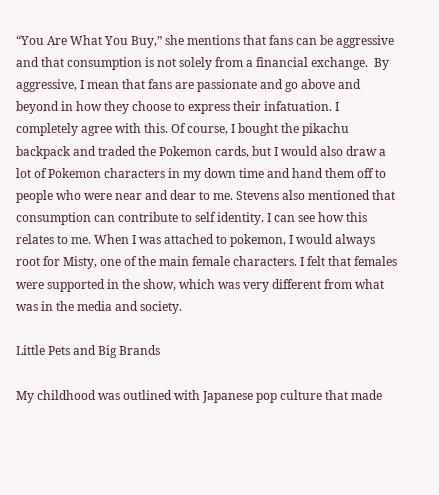“You Are What You Buy,” she mentions that fans can be aggressive and that consumption is not solely from a financial exchange.  By aggressive, I mean that fans are passionate and go above and beyond in how they choose to express their infatuation. I completely agree with this. Of course, I bought the pikachu backpack and traded the Pokemon cards, but I would also draw a lot of Pokemon characters in my down time and hand them off to people who were near and dear to me. Stevens also mentioned that consumption can contribute to self identity. I can see how this relates to me. When I was attached to pokemon, I would always root for Misty, one of the main female characters. I felt that females were supported in the show, which was very different from what was in the media and society.

Little Pets and Big Brands

My childhood was outlined with Japanese pop culture that made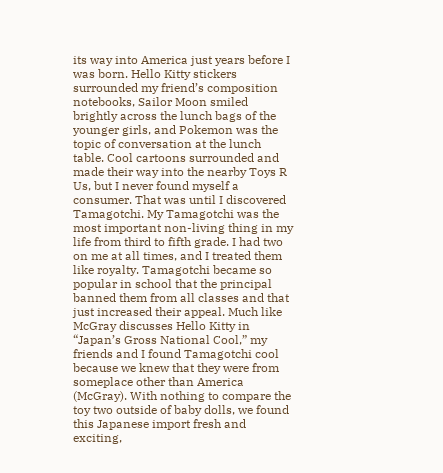its way into America just years before I was born. Hello Kitty stickers surrounded my friend’s composition notebooks, Sailor Moon smiled brightly across the lunch bags of the younger girls, and Pokemon was the topic of conversation at the lunch table. Cool cartoons surrounded and made their way into the nearby Toys R Us, but I never found myself a consumer. That was until I discovered Tamagotchi. My Tamagotchi was the most important non-living thing in my life from third to fifth grade. I had two on me at all times, and I treated them like royalty. Tamagotchi became so popular in school that the principal banned them from all classes and that just increased their appeal. Much like McGray discusses Hello Kitty in “Japan’s Gross National Cool,” my friends and I found Tamagotchi cool because we knew that they were from someplace other than America (McGray). With nothing to compare the toy two outside of baby dolls, we found this Japanese import fresh and exciting,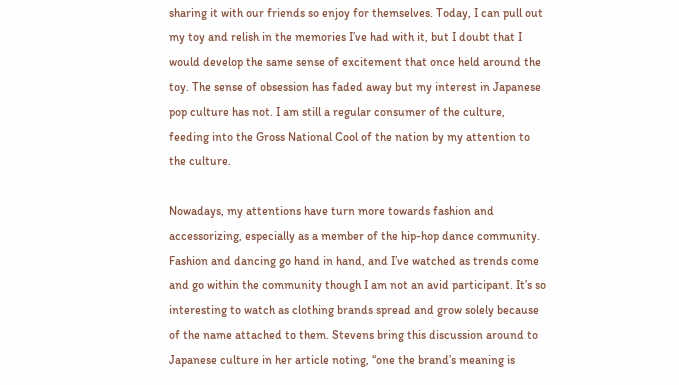sharing it with our friends so enjoy for themselves. Today, I can pull out my toy and relish in the memories I’ve had with it, but I doubt that I would develop the same sense of excitement that once held around the toy. The sense of obsession has faded away but my interest in Japanese pop culture has not. I am still a regular consumer of the culture, feeding into the Gross National Cool of the nation by my attention to the culture.

Nowadays, my attentions have turn more towards fashion and accessorizing, especially as a member of the hip-hop dance community. Fashion and dancing go hand in hand, and I’ve watched as trends come and go within the community though I am not an avid participant. It’s so interesting to watch as clothing brands spread and grow solely because of the name attached to them. Stevens bring this discussion around to Japanese culture in her article noting, “one the brand’s meaning is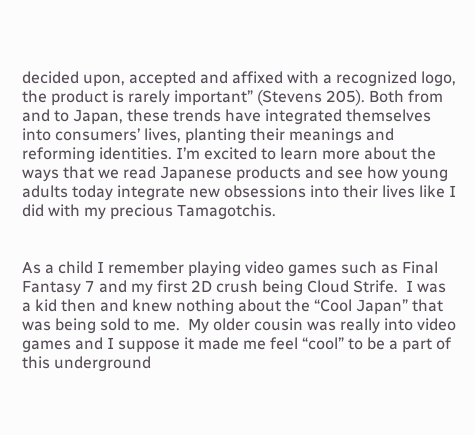decided upon, accepted and affixed with a recognized logo, the product is rarely important” (Stevens 205). Both from and to Japan, these trends have integrated themselves into consumers’ lives, planting their meanings and reforming identities. I’m excited to learn more about the ways that we read Japanese products and see how young adults today integrate new obsessions into their lives like I did with my precious Tamagotchis.


As a child I remember playing video games such as Final Fantasy 7 and my first 2D crush being Cloud Strife.  I was a kid then and knew nothing about the “Cool Japan” that was being sold to me.  My older cousin was really into video games and I suppose it made me feel “cool” to be a part of this underground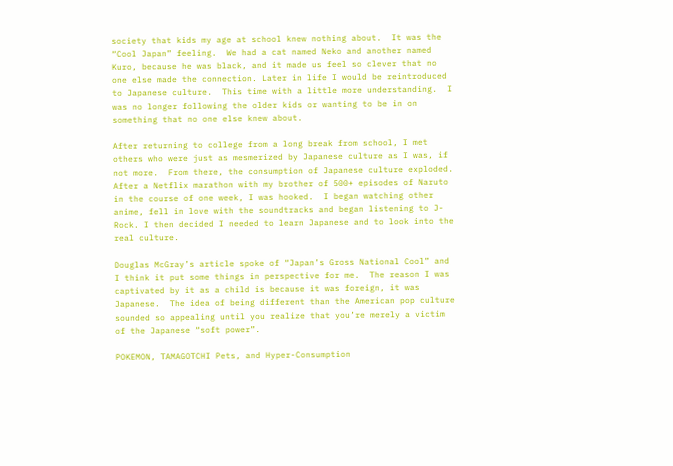society that kids my age at school knew nothing about.  It was the “Cool Japan” feeling.  We had a cat named Neko and another named Kuro, because he was black, and it made us feel so clever that no one else made the connection. Later in life I would be reintroduced to Japanese culture.  This time with a little more understanding.  I was no longer following the older kids or wanting to be in on something that no one else knew about.

After returning to college from a long break from school, I met others who were just as mesmerized by Japanese culture as I was, if not more.  From there, the consumption of Japanese culture exploded. After a Netflix marathon with my brother of 500+ episodes of Naruto in the course of one week, I was hooked.  I began watching other anime, fell in love with the soundtracks and began listening to J-Rock. I then decided I needed to learn Japanese and to look into the real culture.

Douglas McGray’s article spoke of “Japan’s Gross National Cool” and I think it put some things in perspective for me.  The reason I was captivated by it as a child is because it was foreign, it was Japanese.  The idea of being different than the American pop culture sounded so appealing until you realize that you’re merely a victim of the Japanese “soft power”.

POKEMON, TAMAGOTCHI Pets, and Hyper-Consumption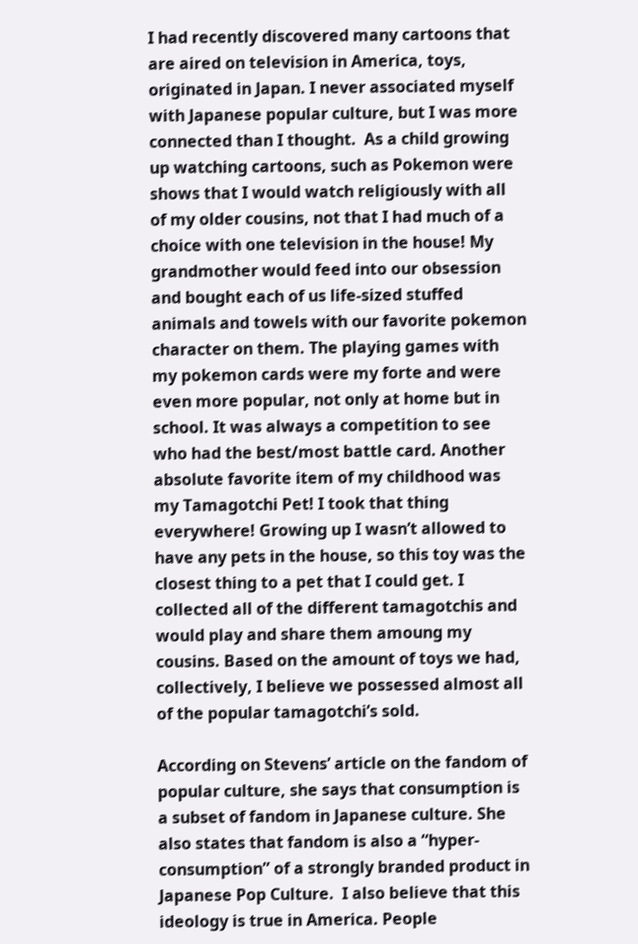I had recently discovered many cartoons that are aired on television in America, toys, originated in Japan. I never associated myself with Japanese popular culture, but I was more connected than I thought.  As a child growing up watching cartoons, such as Pokemon were shows that I would watch religiously with all of my older cousins, not that I had much of a choice with one television in the house! My grandmother would feed into our obsession and bought each of us life-sized stuffed animals and towels with our favorite pokemon character on them. The playing games with my pokemon cards were my forte and were even more popular, not only at home but in school. It was always a competition to see who had the best/most battle card. Another absolute favorite item of my childhood was my Tamagotchi Pet! I took that thing everywhere! Growing up I wasn’t allowed to have any pets in the house, so this toy was the closest thing to a pet that I could get. I collected all of the different tamagotchis and would play and share them amoung my cousins. Based on the amount of toys we had, collectively, I believe we possessed almost all of the popular tamagotchi’s sold.

According on Stevens’ article on the fandom of popular culture, she says that consumption is a subset of fandom in Japanese culture. She also states that fandom is also a “hyper-consumption” of a strongly branded product in Japanese Pop Culture.  I also believe that this ideology is true in America. People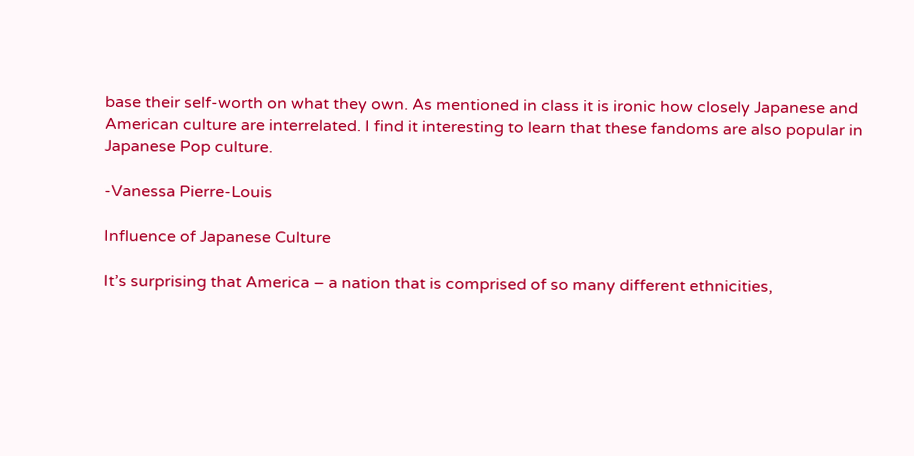base their self-worth on what they own. As mentioned in class it is ironic how closely Japanese and American culture are interrelated. I find it interesting to learn that these fandoms are also popular in Japanese Pop culture.

-Vanessa Pierre-Louis

Influence of Japanese Culture

It’s surprising that America – a nation that is comprised of so many different ethnicities,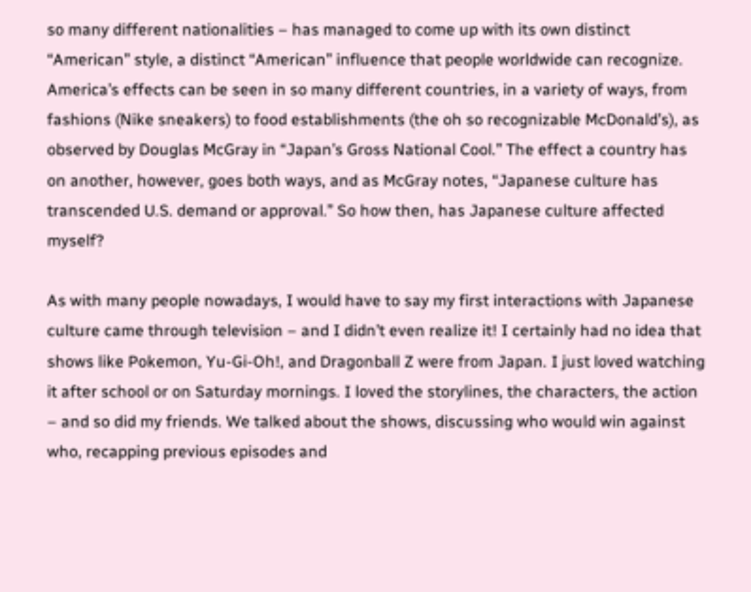so many different nationalities – has managed to come up with its own distinct “American” style, a distinct “American” influence that people worldwide can recognize. America’s effects can be seen in so many different countries, in a variety of ways, from fashions (Nike sneakers) to food establishments (the oh so recognizable McDonald’s), as observed by Douglas McGray in “Japan’s Gross National Cool.” The effect a country has on another, however, goes both ways, and as McGray notes, “Japanese culture has transcended U.S. demand or approval.” So how then, has Japanese culture affected myself?

As with many people nowadays, I would have to say my first interactions with Japanese culture came through television – and I didn’t even realize it! I certainly had no idea that shows like Pokemon, Yu-Gi-Oh!, and Dragonball Z were from Japan. I just loved watching it after school or on Saturday mornings. I loved the storylines, the characters, the action – and so did my friends. We talked about the shows, discussing who would win against who, recapping previous episodes and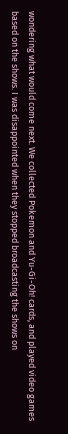wondering what would come next. We collected Pokemon and Yu-Gi-Oh! cards, and played video games based on the shows. I was disappointed when they stopped broadcasting the shows on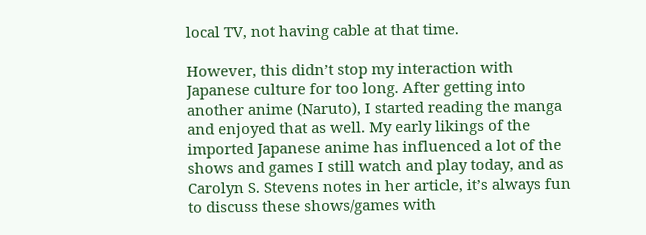local TV, not having cable at that time.

However, this didn’t stop my interaction with Japanese culture for too long. After getting into another anime (Naruto), I started reading the manga and enjoyed that as well. My early likings of the imported Japanese anime has influenced a lot of the shows and games I still watch and play today, and as Carolyn S. Stevens notes in her article, it’s always fun to discuss these shows/games with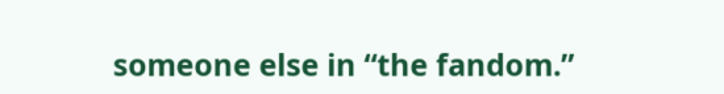someone else in “the fandom.”